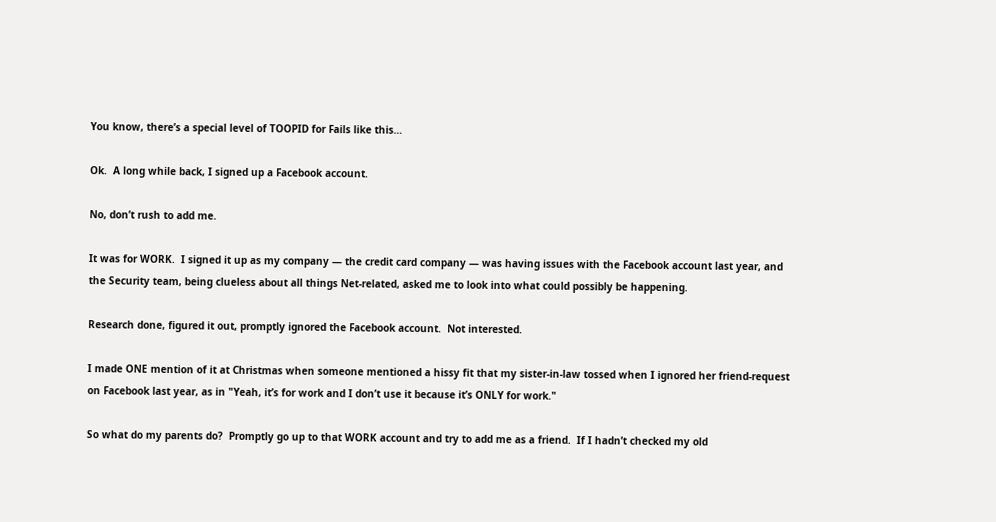You know, there’s a special level of TOOPID for Fails like this…

Ok.  A long while back, I signed up a Facebook account.

No, don’t rush to add me.

It was for WORK.  I signed it up as my company — the credit card company — was having issues with the Facebook account last year, and the Security team, being clueless about all things Net-related, asked me to look into what could possibly be happening.

Research done, figured it out, promptly ignored the Facebook account.  Not interested.

I made ONE mention of it at Christmas when someone mentioned a hissy fit that my sister-in-law tossed when I ignored her friend-request on Facebook last year, as in "Yeah, it’s for work and I don’t use it because it’s ONLY for work."

So what do my parents do?  Promptly go up to that WORK account and try to add me as a friend.  If I hadn’t checked my old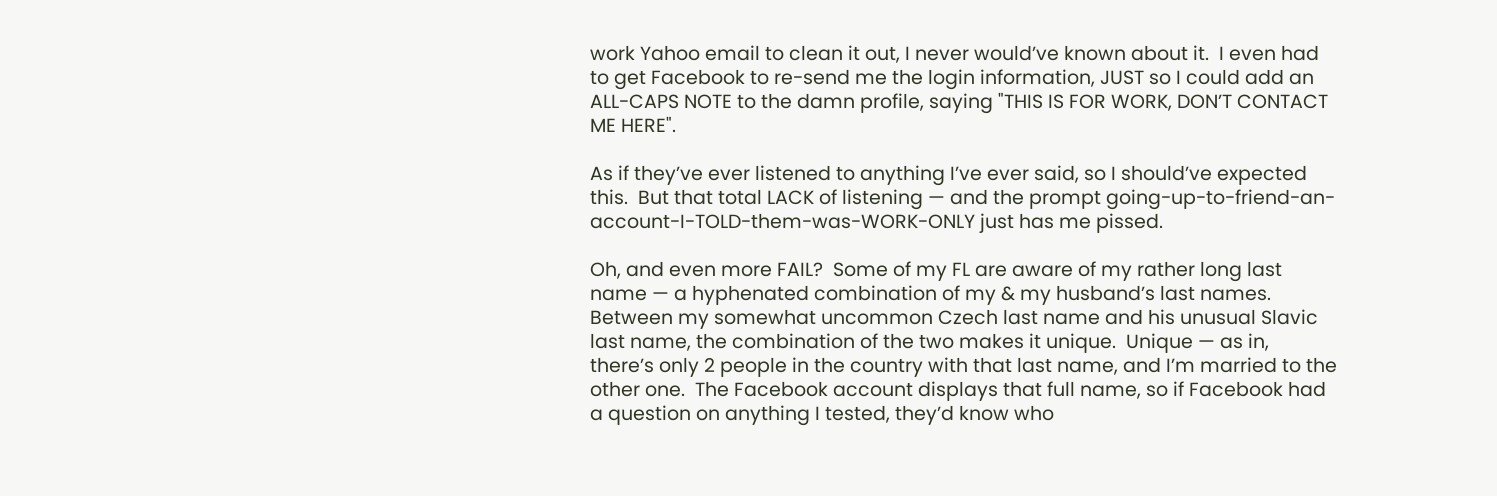work Yahoo email to clean it out, I never would’ve known about it.  I even had to get Facebook to re-send me the login information, JUST so I could add an ALL-CAPS NOTE to the damn profile, saying "THIS IS FOR WORK, DON’T CONTACT ME HERE".

As if they’ve ever listened to anything I’ve ever said, so I should’ve expected this.  But that total LACK of listening — and the prompt going-up-to-friend-an-account-I-TOLD-them-was-WORK-ONLY just has me pissed.

Oh, and even more FAIL?  Some of my FL are aware of my rather long last name — a hyphenated combination of my & my husband’s last names.  Between my somewhat uncommon Czech last name and his unusual Slavic last name, the combination of the two makes it unique.  Unique — as in, there’s only 2 people in the country with that last name, and I’m married to the other one.  The Facebook account displays that full name, so if Facebook had a question on anything I tested, they’d know who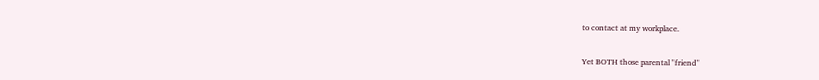to contact at my workplace.

Yet BOTH those parental "friend"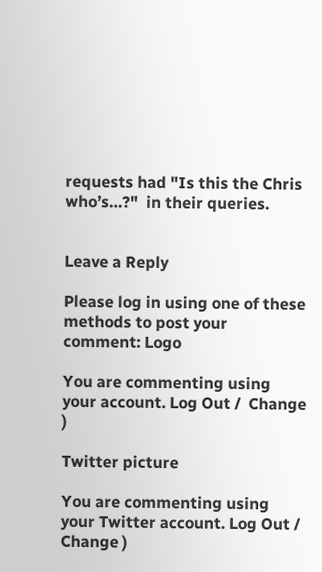requests had "Is this the Chris who’s…?"  in their queries.


Leave a Reply

Please log in using one of these methods to post your comment: Logo

You are commenting using your account. Log Out /  Change )

Twitter picture

You are commenting using your Twitter account. Log Out /  Change )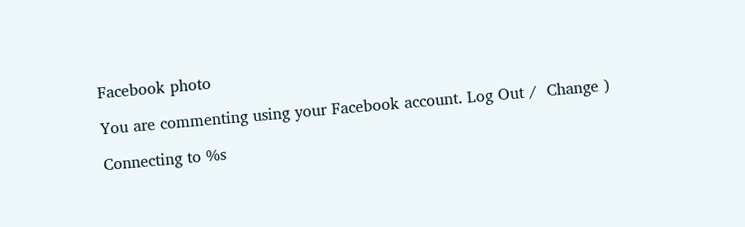Facebook photo

You are commenting using your Facebook account. Log Out /  Change )

Connecting to %s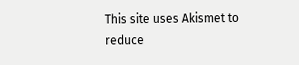This site uses Akismet to reduce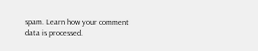spam. Learn how your comment data is processed.